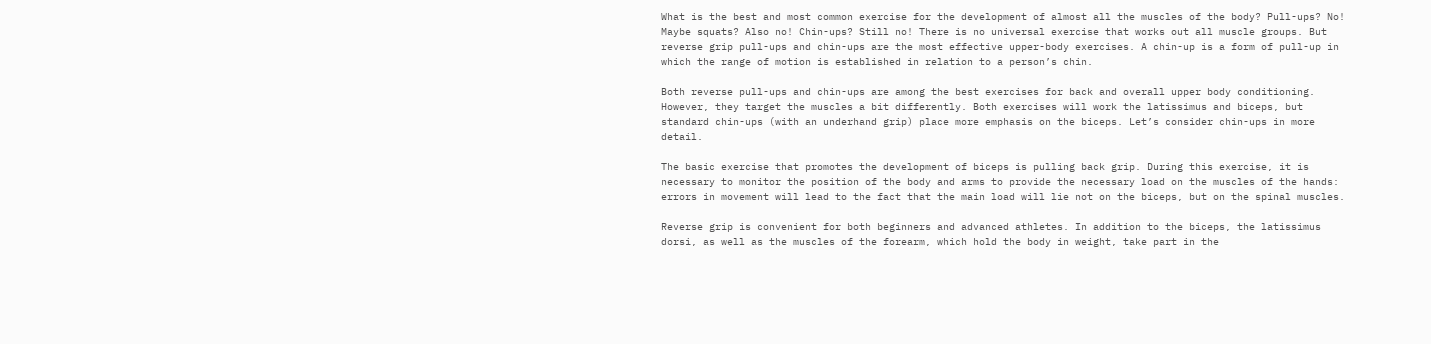What is the best and most common exercise for the development of almost all the muscles of the body? Pull-ups? No! Maybe squats? Also no! Chin-ups? Still no! There is no universal exercise that works out all muscle groups. But reverse grip pull-ups and chin-ups are the most effective upper-body exercises. A chin-up is a form of pull-up in which the range of motion is established in relation to a person’s chin.

Both reverse pull-ups and chin-ups are among the best exercises for back and overall upper body conditioning. However, they target the muscles a bit differently. Both exercises will work the latissimus and biceps, but standard chin-ups (with an underhand grip) place more emphasis on the biceps. Let’s consider chin-ups in more detail.

The basic exercise that promotes the development of biceps is pulling back grip. During this exercise, it is necessary to monitor the position of the body and arms to provide the necessary load on the muscles of the hands: errors in movement will lead to the fact that the main load will lie not on the biceps, but on the spinal muscles.

Reverse grip is convenient for both beginners and advanced athletes. In addition to the biceps, the latissimus dorsi, as well as the muscles of the forearm, which hold the body in weight, take part in the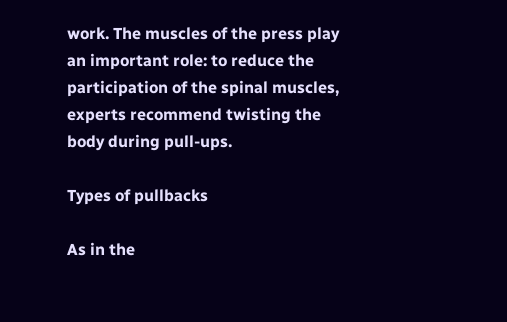work. The muscles of the press play an important role: to reduce the participation of the spinal muscles, experts recommend twisting the body during pull-ups.

Types of pullbacks

As in the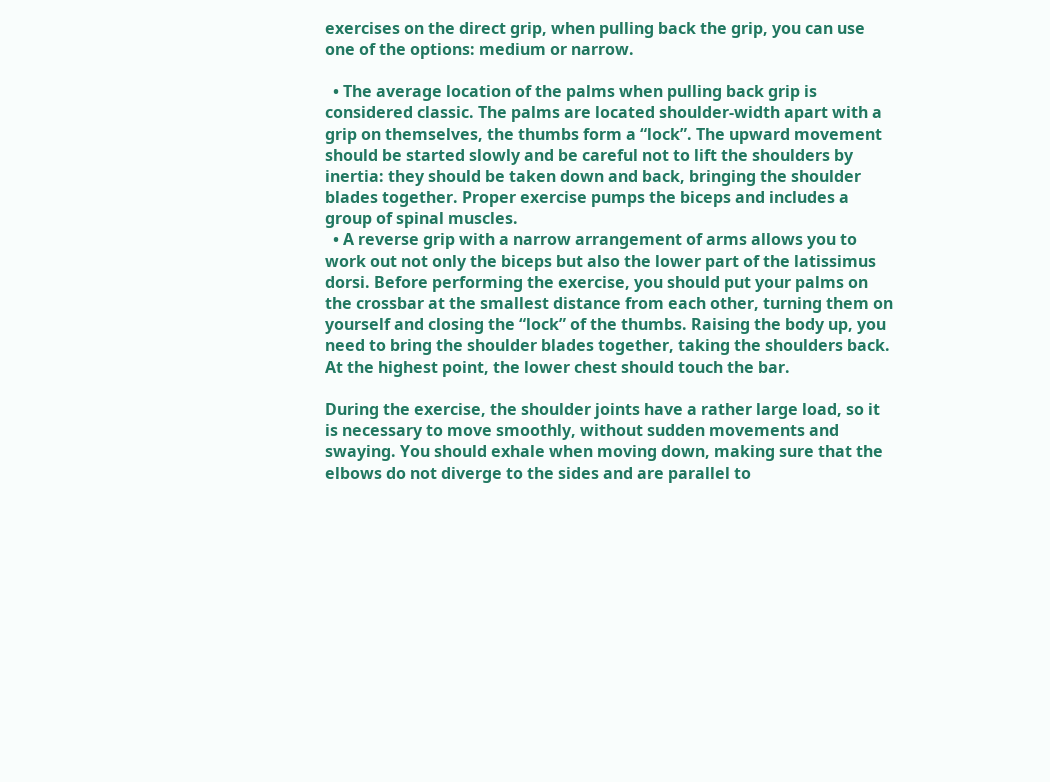exercises on the direct grip, when pulling back the grip, you can use one of the options: medium or narrow.

  • The average location of the palms when pulling back grip is considered classic. The palms are located shoulder-width apart with a grip on themselves, the thumbs form a “lock”. The upward movement should be started slowly and be careful not to lift the shoulders by inertia: they should be taken down and back, bringing the shoulder blades together. Proper exercise pumps the biceps and includes a group of spinal muscles.
  • A reverse grip with a narrow arrangement of arms allows you to work out not only the biceps but also the lower part of the latissimus dorsi. Before performing the exercise, you should put your palms on the crossbar at the smallest distance from each other, turning them on yourself and closing the “lock” of the thumbs. Raising the body up, you need to bring the shoulder blades together, taking the shoulders back. At the highest point, the lower chest should touch the bar.

During the exercise, the shoulder joints have a rather large load, so it is necessary to move smoothly, without sudden movements and swaying. You should exhale when moving down, making sure that the elbows do not diverge to the sides and are parallel to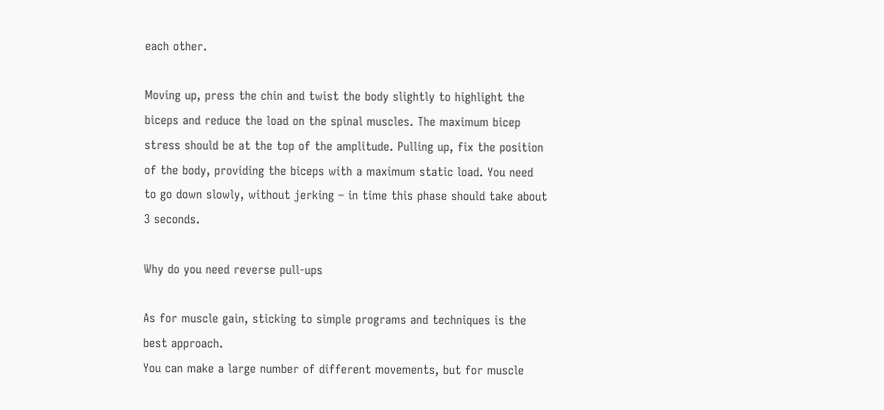each other.

Moving up, press the chin and twist the body slightly to highlight the biceps and reduce the load on the spinal muscles. The maximum bicep stress should be at the top of the amplitude. Pulling up, fix the position of the body, providing the biceps with a maximum static load. You need to go down slowly, without jerking – in time this phase should take about 3 seconds.

Why do you need reverse pull-ups

As for muscle gain, sticking to simple programs and techniques is the best approach.
You can make a large number of different movements, but for muscle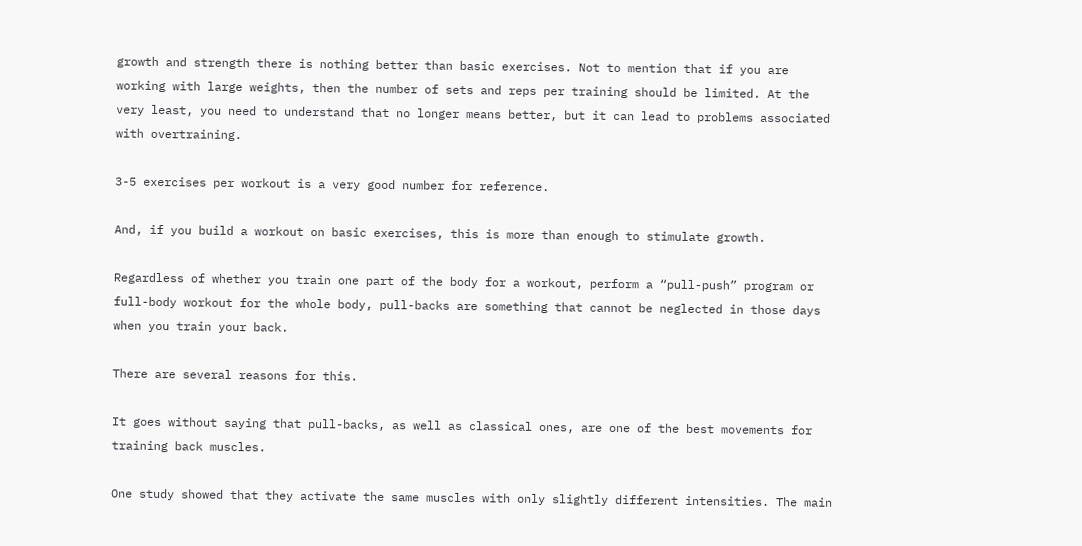growth and strength there is nothing better than basic exercises. Not to mention that if you are working with large weights, then the number of sets and reps per training should be limited. At the very least, you need to understand that no longer means better, but it can lead to problems associated with overtraining.

3-5 exercises per workout is a very good number for reference.

And, if you build a workout on basic exercises, this is more than enough to stimulate growth.

Regardless of whether you train one part of the body for a workout, perform a “pull-push” program or full-body workout for the whole body, pull-backs are something that cannot be neglected in those days when you train your back.

There are several reasons for this.

It goes without saying that pull-backs, as well as classical ones, are one of the best movements for training back muscles.

One study showed that they activate the same muscles with only slightly different intensities. The main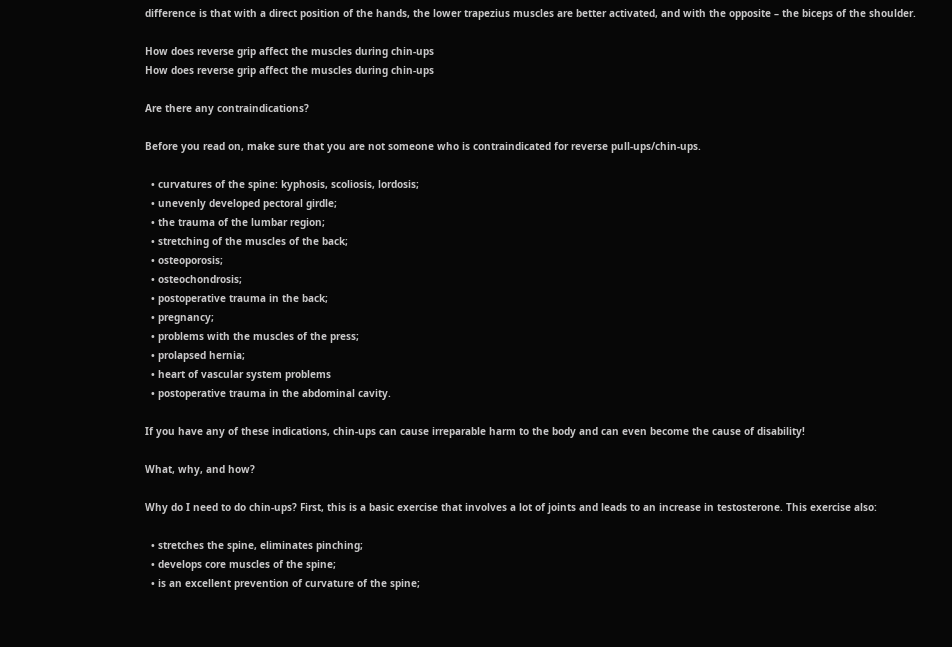difference is that with a direct position of the hands, the lower trapezius muscles are better activated, and with the opposite – the biceps of the shoulder.

How does reverse grip affect the muscles during chin-ups
How does reverse grip affect the muscles during chin-ups

Are there any contraindications?

Before you read on, make sure that you are not someone who is contraindicated for reverse pull-ups/chin-ups.

  • curvatures of the spine: kyphosis, scoliosis, lordosis;
  • unevenly developed pectoral girdle;
  • the trauma of the lumbar region;
  • stretching of the muscles of the back;
  • osteoporosis;
  • osteochondrosis;
  • postoperative trauma in the back;
  • pregnancy;
  • problems with the muscles of the press;
  • prolapsed hernia;
  • heart of vascular system problems
  • postoperative trauma in the abdominal cavity.

If you have any of these indications, chin-ups can cause irreparable harm to the body and can even become the cause of disability!

What, why, and how?

Why do I need to do chin-ups? First, this is a basic exercise that involves a lot of joints and leads to an increase in testosterone. This exercise also:

  • stretches the spine, eliminates pinching;
  • develops core muscles of the spine;
  • is an excellent prevention of curvature of the spine;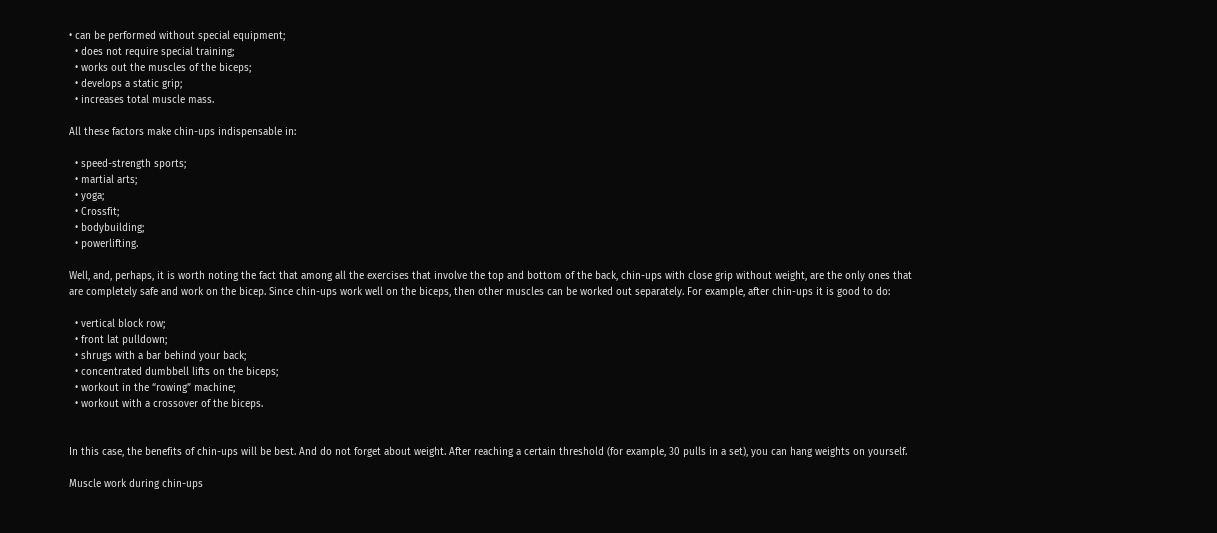• can be performed without special equipment;
  • does not require special training;
  • works out the muscles of the biceps;
  • develops a static grip;
  • increases total muscle mass.

All these factors make chin-ups indispensable in:

  • speed-strength sports;
  • martial arts;
  • yoga;
  • Crossfit;
  • bodybuilding;
  • powerlifting.

Well, and, perhaps, it is worth noting the fact that among all the exercises that involve the top and bottom of the back, chin-ups with close grip without weight, are the only ones that are completely safe and work on the bicep. Since chin-ups work well on the biceps, then other muscles can be worked out separately. For example, after chin-ups it is good to do:

  • vertical block row;
  • front lat pulldown;
  • shrugs with a bar behind your back;
  • concentrated dumbbell lifts on the biceps;
  • workout in the “rowing” machine;
  • workout with a crossover of the biceps.


In this case, the benefits of chin-ups will be best. And do not forget about weight. After reaching a certain threshold (for example, 30 pulls in a set), you can hang weights on yourself.

Muscle work during chin-ups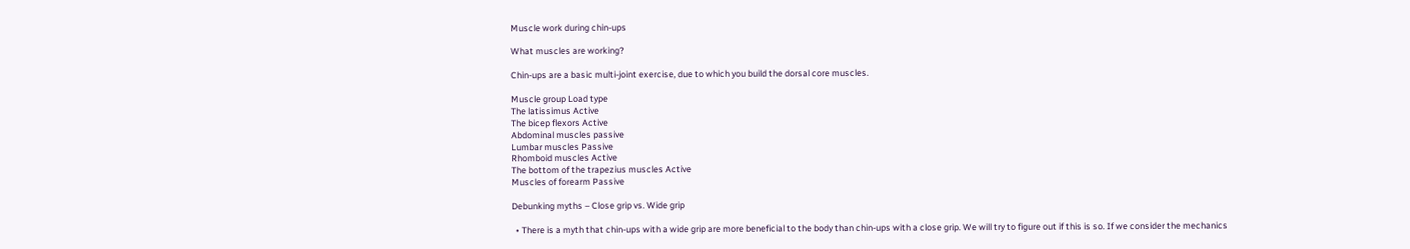Muscle work during chin-ups

What muscles are working?

Chin-ups are a basic multi-joint exercise, due to which you build the dorsal core muscles.

Muscle group Load type
The latissimus Active
The bicep flexors Active
Abdominal muscles passive
Lumbar muscles Passive
Rhomboid muscles Active
The bottom of the trapezius muscles Active
Muscles of forearm Passive

Debunking myths – Close grip vs. Wide grip

  • There is a myth that chin-ups with a wide grip are more beneficial to the body than chin-ups with a close grip. We will try to figure out if this is so. If we consider the mechanics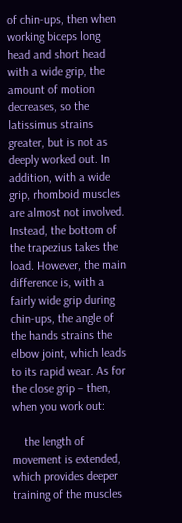of chin-ups, then when working biceps long head and short head with a wide grip, the amount of motion decreases, so the latissimus strains greater, but is not as deeply worked out. In addition, with a wide grip, rhomboid muscles are almost not involved. Instead, the bottom of the trapezius takes the load. However, the main difference is, with a fairly wide grip during chin-ups, the angle of the hands strains the elbow joint, which leads to its rapid wear. As for the close grip – then, when you work out:

    the length of movement is extended, which provides deeper training of the muscles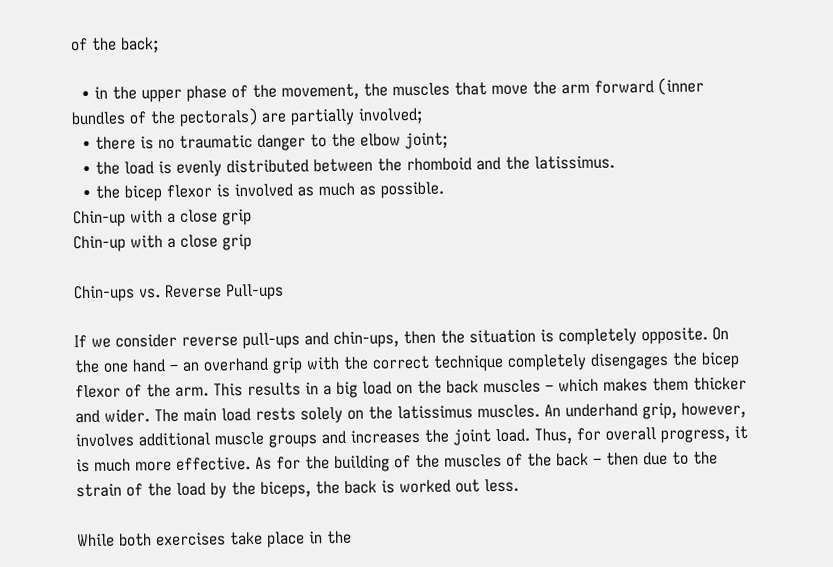of the back;

  • in the upper phase of the movement, the muscles that move the arm forward (inner bundles of the pectorals) are partially involved;
  • there is no traumatic danger to the elbow joint;
  • the load is evenly distributed between the rhomboid and the latissimus.
  • the bicep flexor is involved as much as possible.
Chin-up with a close grip
Chin-up with a close grip

Chin-ups vs. Reverse Pull-ups

If we consider reverse pull-ups and chin-ups, then the situation is completely opposite. On the one hand – an overhand grip with the correct technique completely disengages the bicep flexor of the arm. This results in a big load on the back muscles – which makes them thicker and wider. The main load rests solely on the latissimus muscles. An underhand grip, however, involves additional muscle groups and increases the joint load. Thus, for overall progress, it is much more effective. As for the building of the muscles of the back – then due to the strain of the load by the biceps, the back is worked out less.

While both exercises take place in the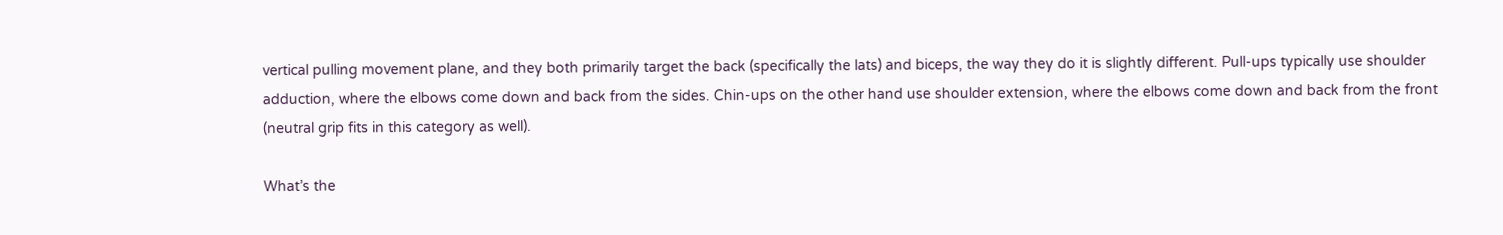vertical pulling movement plane, and they both primarily target the back (specifically the lats) and biceps, the way they do it is slightly different. Pull-ups typically use shoulder adduction, where the elbows come down and back from the sides. Chin-ups on the other hand use shoulder extension, where the elbows come down and back from the front (neutral grip fits in this category as well).

What’s the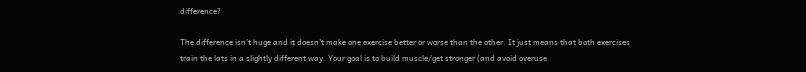difference?

The difference isn’t huge and it doesn’t make one exercise better or worse than the other. It just means that both exercises train the lats in a slightly different way. Your goal is to build muscle/get stronger (and avoid overuse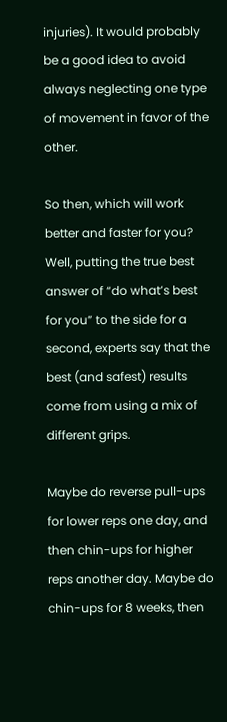injuries). It would probably be a good idea to avoid always neglecting one type of movement in favor of the other.

So then, which will work better and faster for you? Well, putting the true best answer of “do what’s best for you” to the side for a second, experts say that the best (and safest) results come from using a mix of different grips.

Maybe do reverse pull-ups for lower reps one day, and then chin-ups for higher reps another day. Maybe do chin-ups for 8 weeks, then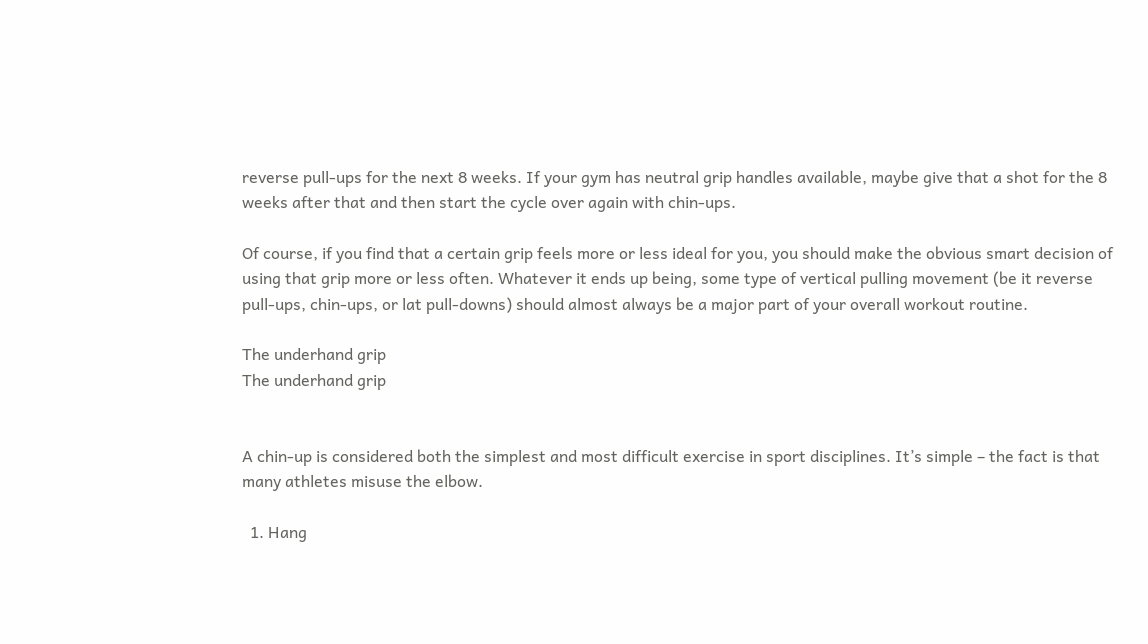reverse pull-ups for the next 8 weeks. If your gym has neutral grip handles available, maybe give that a shot for the 8 weeks after that and then start the cycle over again with chin-ups.

Of course, if you find that a certain grip feels more or less ideal for you, you should make the obvious smart decision of using that grip more or less often. Whatever it ends up being, some type of vertical pulling movement (be it reverse pull-ups, chin-ups, or lat pull-downs) should almost always be a major part of your overall workout routine.

The underhand grip
The underhand grip


A chin-up is considered both the simplest and most difficult exercise in sport disciplines. It’s simple – the fact is that many athletes misuse the elbow.

  1. Hang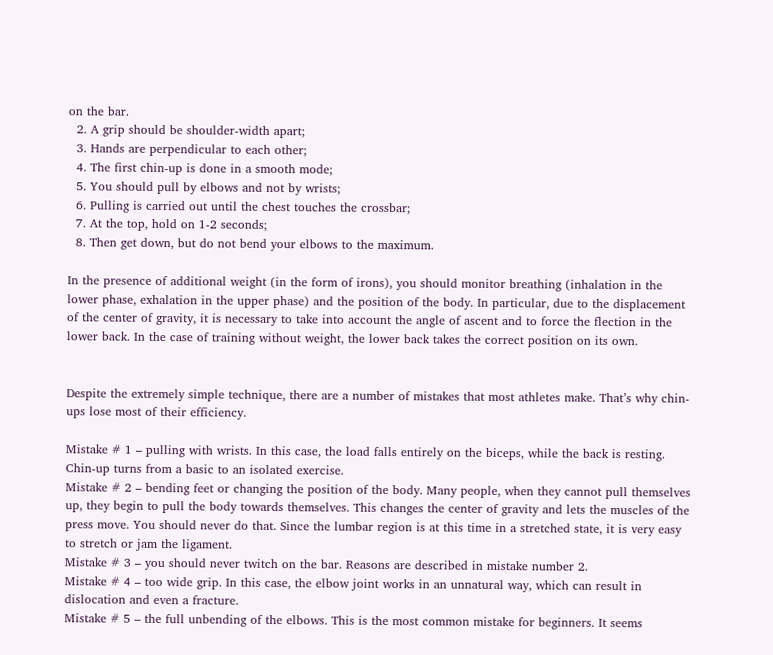on the bar.
  2. A grip should be shoulder-width apart;
  3. Hands are perpendicular to each other;
  4. The first chin-up is done in a smooth mode;
  5. You should pull by elbows and not by wrists;
  6. Pulling is carried out until the chest touches the crossbar;
  7. At the top, hold on 1-2 seconds;
  8. Then get down, but do not bend your elbows to the maximum.

In the presence of additional weight (in the form of irons), you should monitor breathing (inhalation in the lower phase, exhalation in the upper phase) and the position of the body. In particular, due to the displacement of the center of gravity, it is necessary to take into account the angle of ascent and to force the flection in the lower back. In the case of training without weight, the lower back takes the correct position on its own.


Despite the extremely simple technique, there are a number of mistakes that most athletes make. That’s why chin-ups lose most of their efficiency.

Mistake # 1 – pulling with wrists. In this case, the load falls entirely on the biceps, while the back is resting. Chin-up turns from a basic to an isolated exercise.
Mistake # 2 – bending feet or changing the position of the body. Many people, when they cannot pull themselves up, they begin to pull the body towards themselves. This changes the center of gravity and lets the muscles of the press move. You should never do that. Since the lumbar region is at this time in a stretched state, it is very easy to stretch or jam the ligament.
Mistake # 3 – you should never twitch on the bar. Reasons are described in mistake number 2.
Mistake # 4 – too wide grip. In this case, the elbow joint works in an unnatural way, which can result in dislocation and even a fracture.
Mistake # 5 – the full unbending of the elbows. This is the most common mistake for beginners. It seems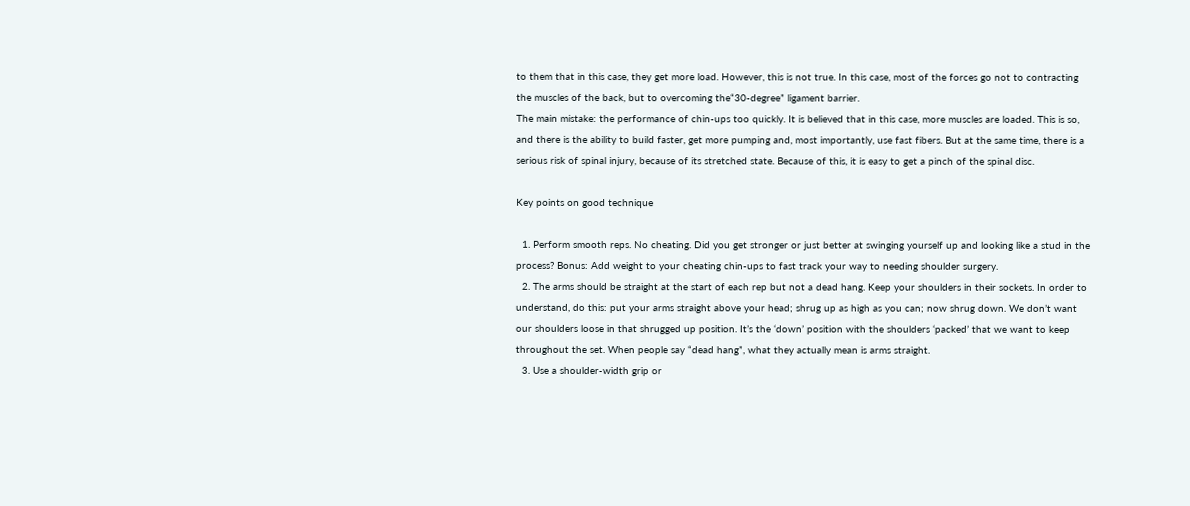to them that in this case, they get more load. However, this is not true. In this case, most of the forces go not to contracting the muscles of the back, but to overcoming the“30-degree” ligament barrier.
The main mistake: the performance of chin-ups too quickly. It is believed that in this case, more muscles are loaded. This is so, and there is the ability to build faster, get more pumping and, most importantly, use fast fibers. But at the same time, there is a serious risk of spinal injury, because of its stretched state. Because of this, it is easy to get a pinch of the spinal disc.

Key points on good technique

  1. Perform smooth reps. No cheating. Did you get stronger or just better at swinging yourself up and looking like a stud in the process? Bonus: Add weight to your cheating chin-ups to fast track your way to needing shoulder surgery.
  2. The arms should be straight at the start of each rep but not a dead hang. Keep your shoulders in their sockets. In order to understand, do this: put your arms straight above your head; shrug up as high as you can; now shrug down. We don’t want our shoulders loose in that shrugged up position. It’s the ‘down’ position with the shoulders ‘packed’ that we want to keep throughout the set. When people say “dead hang”, what they actually mean is arms straight.
  3. Use a shoulder-width grip or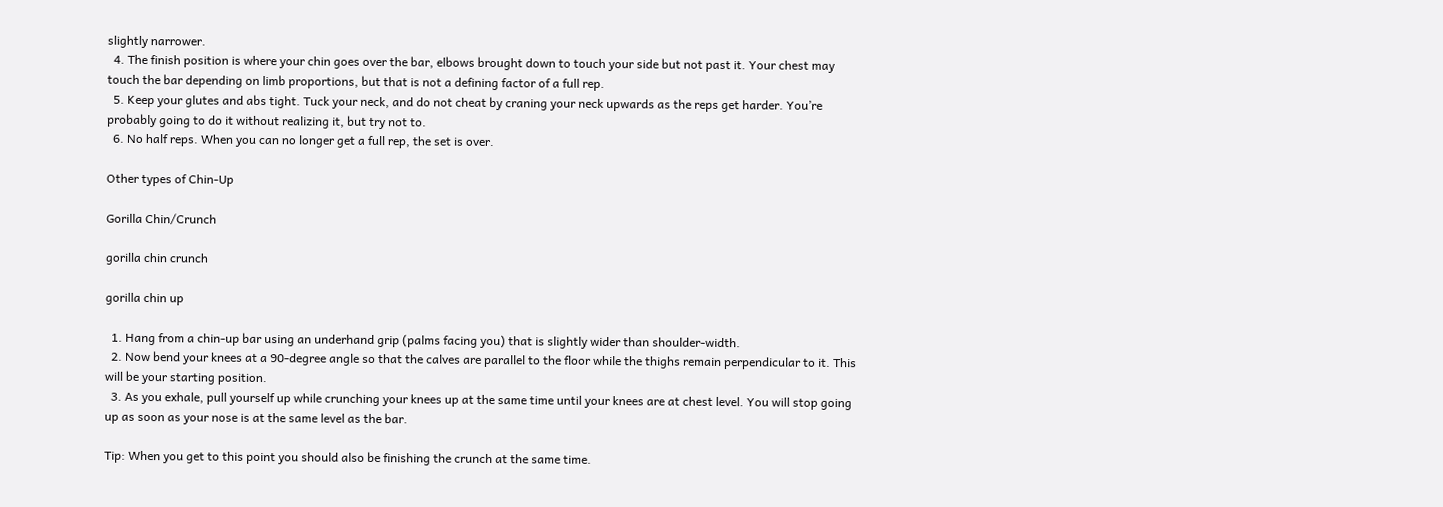slightly narrower.
  4. The finish position is where your chin goes over the bar, elbows brought down to touch your side but not past it. Your chest may touch the bar depending on limb proportions, but that is not a defining factor of a full rep.
  5. Keep your glutes and abs tight. Tuck your neck, and do not cheat by craning your neck upwards as the reps get harder. You’re probably going to do it without realizing it, but try not to.
  6. No half reps. When you can no longer get a full rep, the set is over.

Other types of Chin-Up

Gorilla Chin/Crunch

gorilla chin crunch

gorilla chin up

  1. Hang from a chin-up bar using an underhand grip (palms facing you) that is slightly wider than shoulder-width.
  2. Now bend your knees at a 90-degree angle so that the calves are parallel to the floor while the thighs remain perpendicular to it. This will be your starting position.
  3. As you exhale, pull yourself up while crunching your knees up at the same time until your knees are at chest level. You will stop going up as soon as your nose is at the same level as the bar.

Tip: When you get to this point you should also be finishing the crunch at the same time.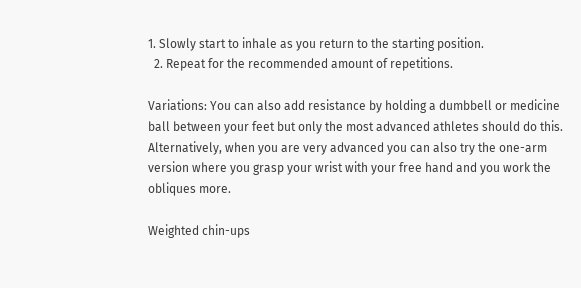1. Slowly start to inhale as you return to the starting position.
  2. Repeat for the recommended amount of repetitions.

Variations: You can also add resistance by holding a dumbbell or medicine ball between your feet but only the most advanced athletes should do this. Alternatively, when you are very advanced you can also try the one-arm version where you grasp your wrist with your free hand and you work the obliques more.

Weighted chin-ups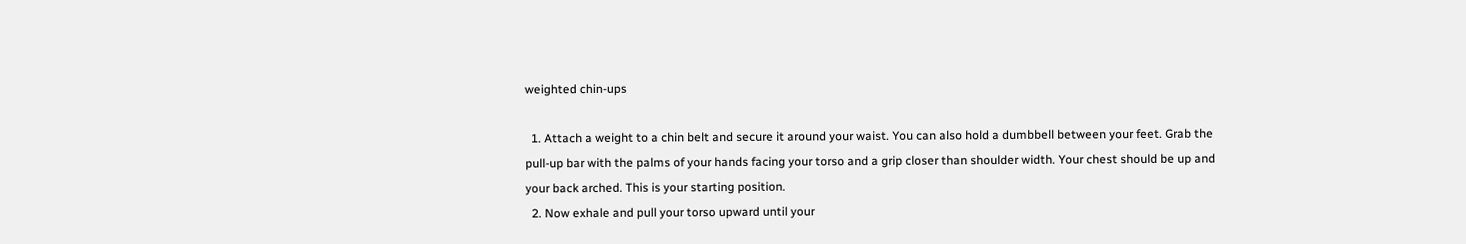weighted chin-ups

  1. Attach a weight to a chin belt and secure it around your waist. You can also hold a dumbbell between your feet. Grab the pull-up bar with the palms of your hands facing your torso and a grip closer than shoulder width. Your chest should be up and your back arched. This is your starting position.
  2. Now exhale and pull your torso upward until your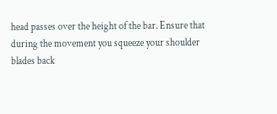head passes over the height of the bar. Ensure that during the movement you squeeze your shoulder blades back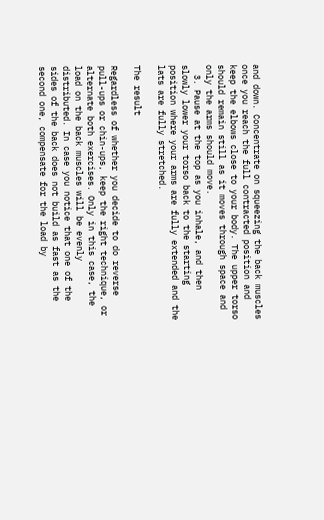and down. Concentrate on squeezing the back muscles once you reach the full contracted position and keep the elbows close to your body. The upper torso should remain still as it moves through space and only the arms should move.
  3. Pause at the top as you inhale, and then slowly lower your torso back to the starting position where your arms are fully extended and the lats are fully stretched.

The result

Regardless of whether you decide to do reverse pull-ups or chin-ups, keep the right technique, or alternate both exercises. Only in this case, the load on the back muscles will be evenly distributed. In case you notice that one of the sides of the back does not build as fast as the second one, compensate for the load by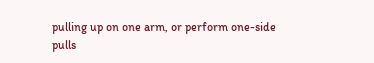pulling up on one arm, or perform one-side pulls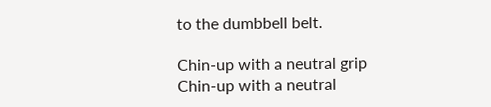to the dumbbell belt.

Chin-up with a neutral grip
Chin-up with a neutral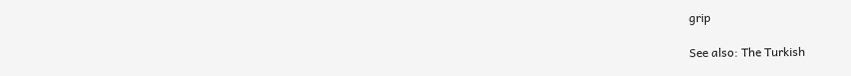grip

See also: The Turkish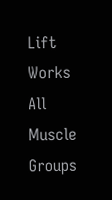Lift Works All Muscle Groups